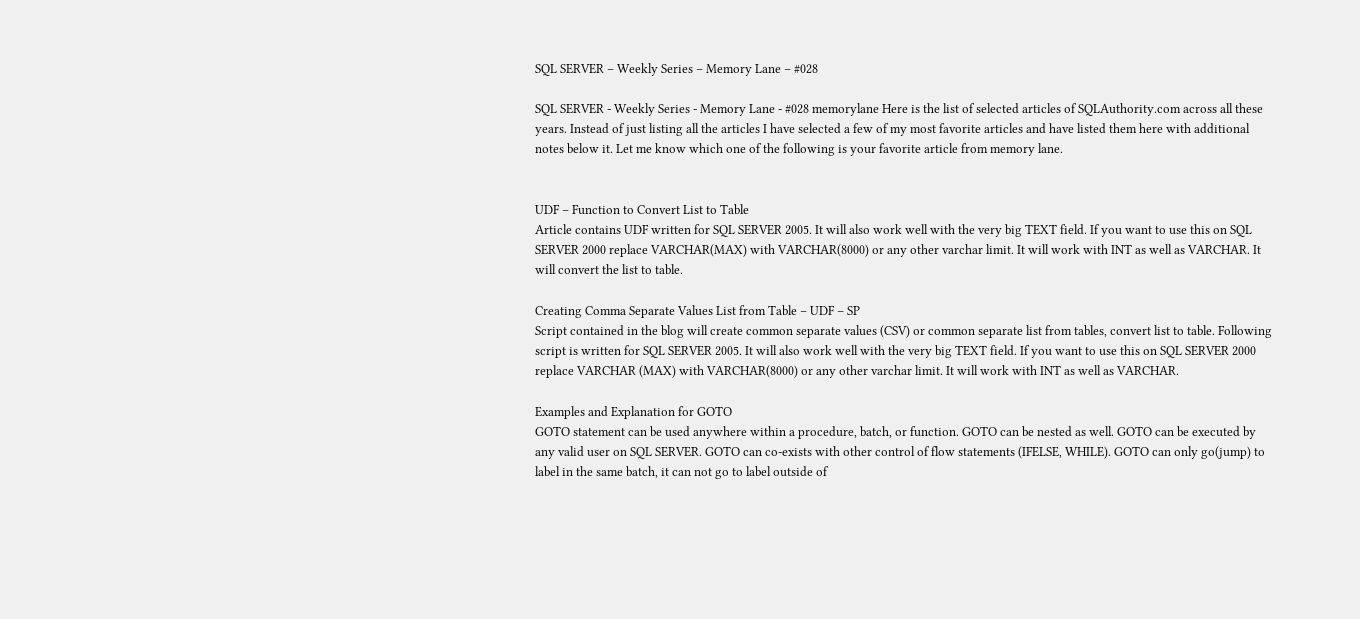SQL SERVER – Weekly Series – Memory Lane – #028

SQL SERVER - Weekly Series - Memory Lane - #028 memorylane Here is the list of selected articles of SQLAuthority.com across all these years. Instead of just listing all the articles I have selected a few of my most favorite articles and have listed them here with additional notes below it. Let me know which one of the following is your favorite article from memory lane.


UDF – Function to Convert List to Table
Article contains UDF written for SQL SERVER 2005. It will also work well with the very big TEXT field. If you want to use this on SQL SERVER 2000 replace VARCHAR(MAX) with VARCHAR(8000) or any other varchar limit. It will work with INT as well as VARCHAR. It will convert the list to table.

Creating Comma Separate Values List from Table – UDF – SP
Script contained in the blog will create common separate values (CSV) or common separate list from tables, convert list to table. Following script is written for SQL SERVER 2005. It will also work well with the very big TEXT field. If you want to use this on SQL SERVER 2000 replace VARCHAR (MAX) with VARCHAR(8000) or any other varchar limit. It will work with INT as well as VARCHAR.

Examples and Explanation for GOTO
GOTO statement can be used anywhere within a procedure, batch, or function. GOTO can be nested as well. GOTO can be executed by any valid user on SQL SERVER. GOTO can co-exists with other control of flow statements (IFELSE, WHILE). GOTO can only go(jump) to label in the same batch, it can not go to label outside of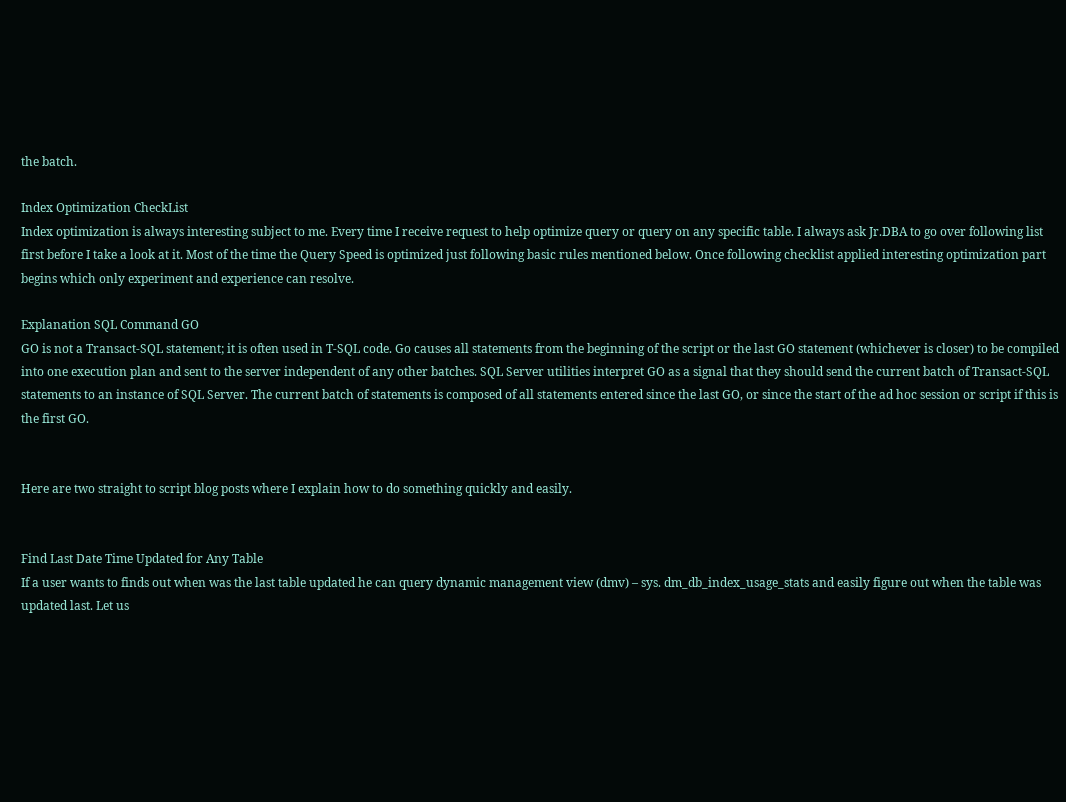the batch.

Index Optimization CheckList
Index optimization is always interesting subject to me. Every time I receive request to help optimize query or query on any specific table. I always ask Jr.DBA to go over following list first before I take a look at it. Most of the time the Query Speed is optimized just following basic rules mentioned below. Once following checklist applied interesting optimization part begins which only experiment and experience can resolve.

Explanation SQL Command GO
GO is not a Transact-SQL statement; it is often used in T-SQL code. Go causes all statements from the beginning of the script or the last GO statement (whichever is closer) to be compiled into one execution plan and sent to the server independent of any other batches. SQL Server utilities interpret GO as a signal that they should send the current batch of Transact-SQL statements to an instance of SQL Server. The current batch of statements is composed of all statements entered since the last GO, or since the start of the ad hoc session or script if this is the first GO.


Here are two straight to script blog posts where I explain how to do something quickly and easily.


Find Last Date Time Updated for Any Table
If a user wants to finds out when was the last table updated he can query dynamic management view (dmv) – sys. dm_db_index_usage_stats and easily figure out when the table was updated last. Let us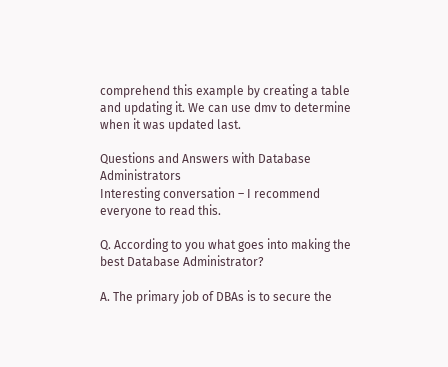comprehend this example by creating a table and updating it. We can use dmv to determine when it was updated last.

Questions and Answers with Database Administrators
Interesting conversation – I recommend everyone to read this.

Q. According to you what goes into making the best Database Administrator?

A. The primary job of DBAs is to secure the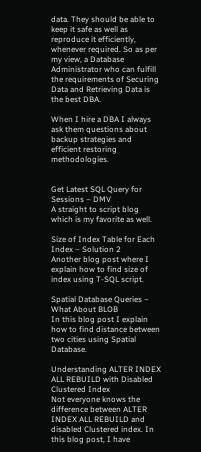data. They should be able to keep it safe as well as reproduce it efficiently, whenever required. So as per my view, a Database Administrator who can fulfill the requirements of Securing Data and Retrieving Data is the best DBA.

When I hire a DBA I always ask them questions about backup strategies and efficient restoring methodologies.


Get Latest SQL Query for Sessions – DMV
A straight to script blog which is my favorite as well.

Size of Index Table for Each Index – Solution 2
Another blog post where I explain how to find size of index using T-SQL script.

Spatial Database Queries – What About BLOB
In this blog post I explain how to find distance between two cities using Spatial Database.

Understanding ALTER INDEX ALL REBUILD with Disabled Clustered Index
Not everyone knows the difference between ALTER INDEX ALL REBUILD and disabled Clustered index. In this blog post, I have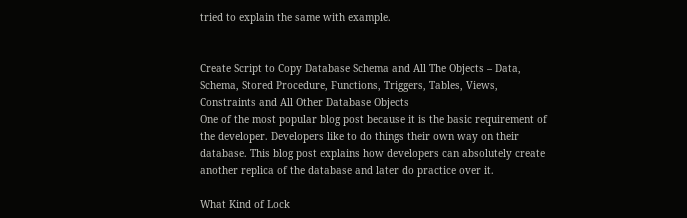tried to explain the same with example.


Create Script to Copy Database Schema and All The Objects – Data, Schema, Stored Procedure, Functions, Triggers, Tables, Views, Constraints and All Other Database Objects
One of the most popular blog post because it is the basic requirement of the developer. Developers like to do things their own way on their database. This blog post explains how developers can absolutely create another replica of the database and later do practice over it.

What Kind of Lock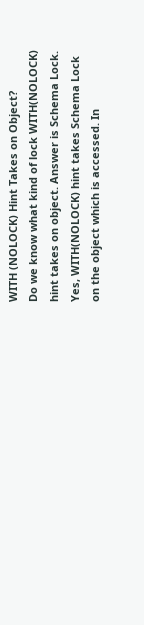WITH (NOLOCK) Hint Takes on Object?
Do we know what kind of lock WITH(NOLOCK) hint takes on object. Answer is Schema Lock. Yes, WITH(NOLOCK) hint takes Schema Lock on the object which is accessed. In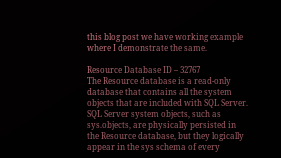this blog post we have working example where I demonstrate the same.

Resource Database ID – 32767
The Resource database is a read-only database that contains all the system objects that are included with SQL Server. SQL Server system objects, such as sys.objects, are physically persisted in the Resource database, but they logically appear in the sys schema of every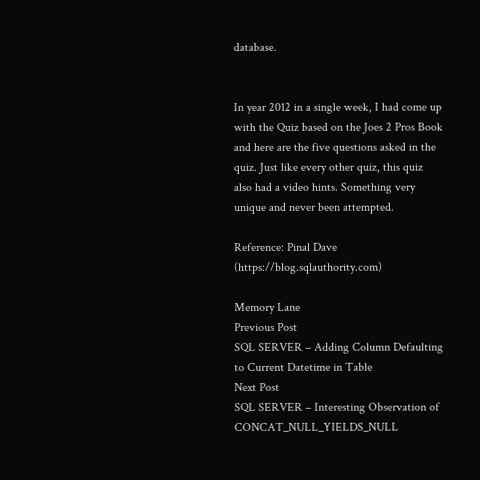database.


In year 2012 in a single week, I had come up with the Quiz based on the Joes 2 Pros Book and here are the five questions asked in the quiz. Just like every other quiz, this quiz also had a video hints. Something very unique and never been attempted.

Reference: Pinal Dave (https://blog.sqlauthority.com)

Memory Lane
Previous Post
SQL SERVER – Adding Column Defaulting to Current Datetime in Table
Next Post
SQL SERVER – Interesting Observation of CONCAT_NULL_YIELDS_NULL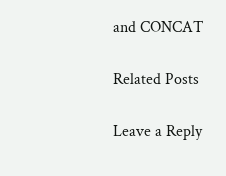and CONCAT

Related Posts

Leave a Reply